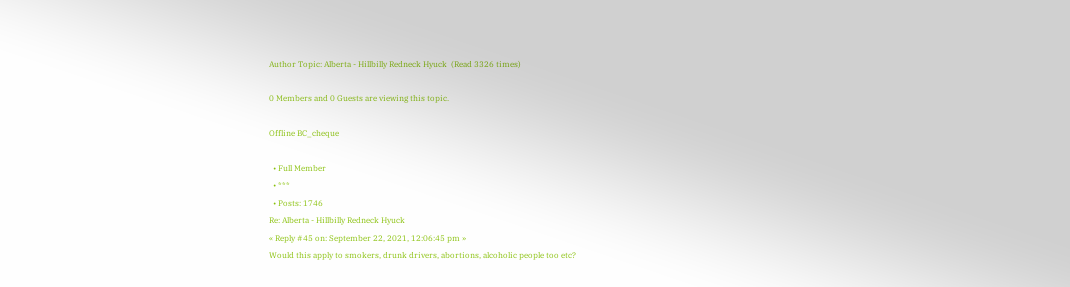Author Topic: Alberta - Hillbilly Redneck Hyuck  (Read 3326 times)

0 Members and 0 Guests are viewing this topic.

Offline BC_cheque

  • Full Member
  • ***
  • Posts: 1746
Re: Alberta - Hillbilly Redneck Hyuck
« Reply #45 on: September 22, 2021, 12:06:45 pm »
Would this apply to smokers, drunk drivers, abortions, alcoholic people too etc?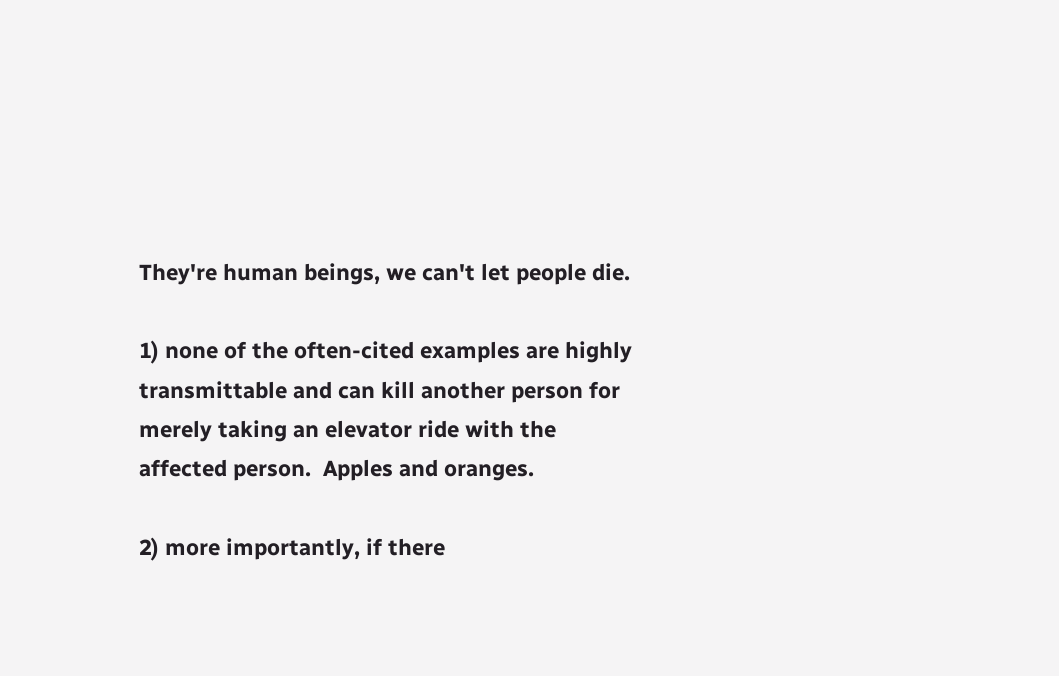They're human beings, we can't let people die.

1) none of the often-cited examples are highly transmittable and can kill another person for merely taking an elevator ride with the affected person.  Apples and oranges.

2) more importantly, if there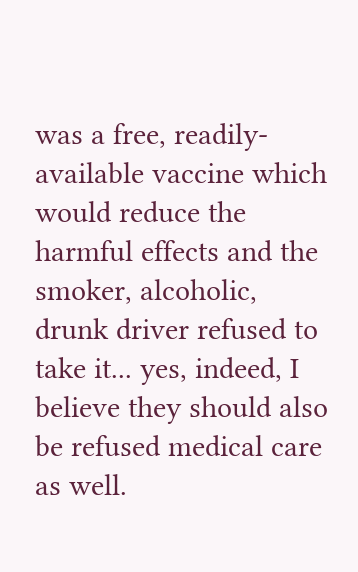was a free, readily-available vaccine which would reduce the harmful effects and the smoker, alcoholic, drunk driver refused to take it... yes, indeed, I believe they should also be refused medical care as well.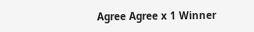Agree Agree x 1 Winner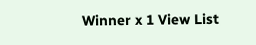Winner x 1 View List